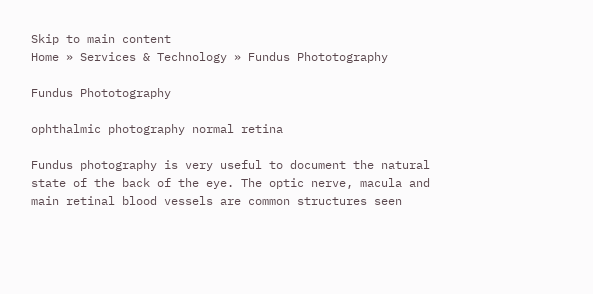Skip to main content
Home » Services & Technology » Fundus Phototography

Fundus Phototography

ophthalmic photography normal retina

Fundus photography is very useful to document the natural state of the back of the eye. The optic nerve, macula and main retinal blood vessels are common structures seen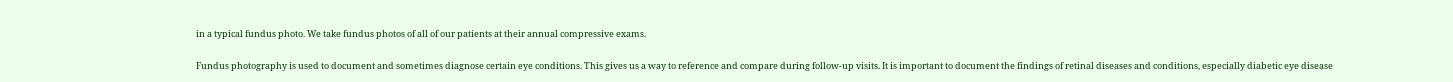in a typical fundus photo. We take fundus photos of all of our patients at their annual compressive exams.

Fundus photography is used to document and sometimes diagnose certain eye conditions. This gives us a way to reference and compare during follow-up visits. It is important to document the findings of retinal diseases and conditions, especially diabetic eye disease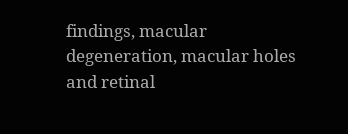findings, macular degeneration, macular holes and retinal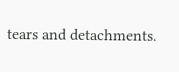tears and detachments.